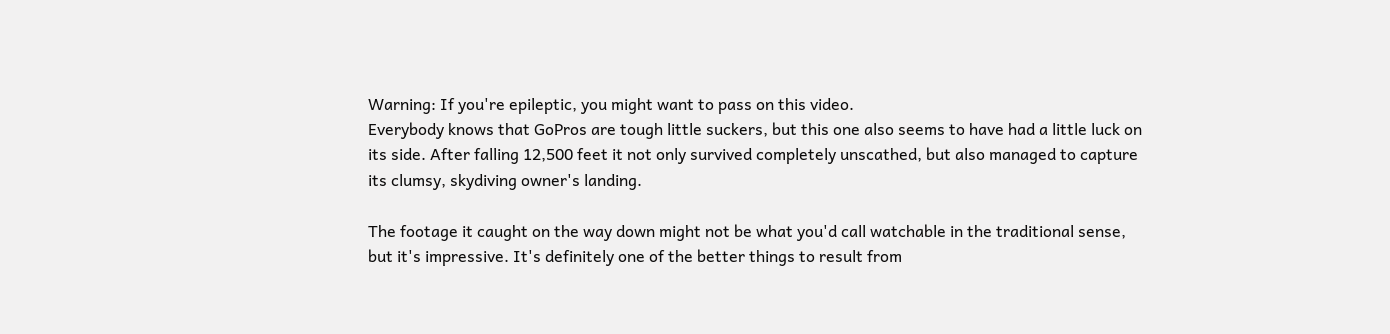Warning: If you're epileptic, you might want to pass on this video.
Everybody knows that GoPros are tough little suckers, but this one also seems to have had a little luck on its side. After falling 12,500 feet it not only survived completely unscathed, but also managed to capture its clumsy, skydiving owner's landing.

The footage it caught on the way down might not be what you'd call watchable in the traditional sense, but it's impressive. It's definitely one of the better things to result from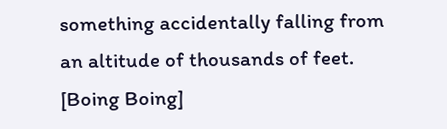something accidentally falling from an altitude of thousands of feet. [Boing Boing]